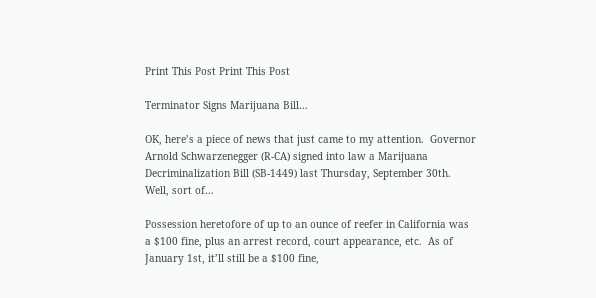Print This Post Print This Post

Terminator Signs Marijuana Bill…

OK, here’s a piece of news that just came to my attention.  Governor Arnold Schwarzenegger (R-CA) signed into law a Marijuana Decriminalization Bill (SB-1449) last Thursday, September 30th.  Well, sort of…

Possession heretofore of up to an ounce of reefer in California was a $100 fine, plus an arrest record, court appearance, etc.  As of January 1st, it’ll still be a $100 fine,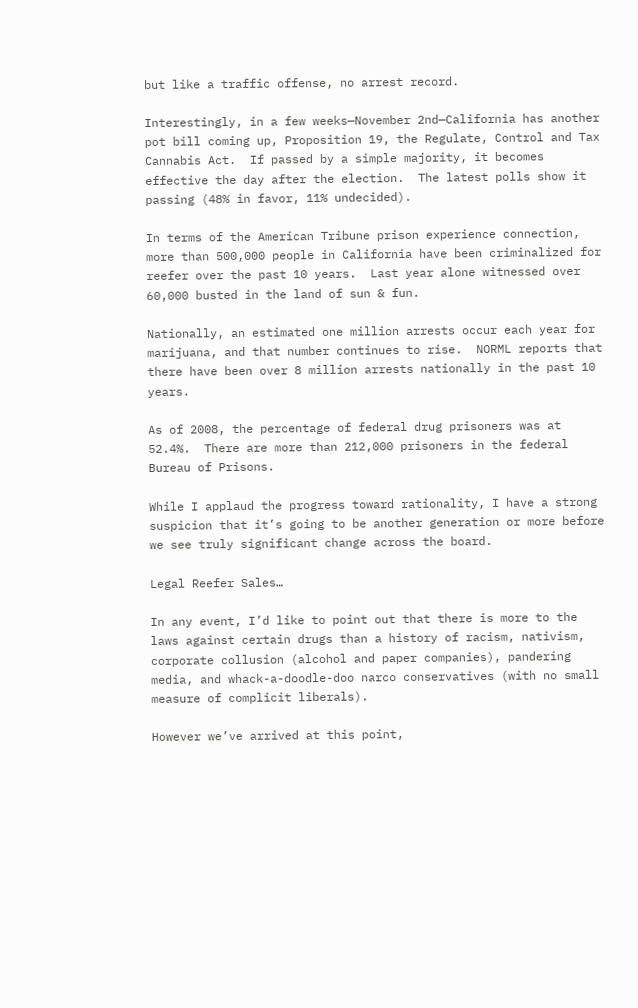but like a traffic offense, no arrest record.

Interestingly, in a few weeks—November 2nd—California has another pot bill coming up, Proposition 19, the Regulate, Control and Tax Cannabis Act.  If passed by a simple majority, it becomes effective the day after the election.  The latest polls show it passing (48% in favor, 11% undecided).

In terms of the American Tribune prison experience connection, more than 500,000 people in California have been criminalized for reefer over the past 10 years.  Last year alone witnessed over 60,000 busted in the land of sun & fun.

Nationally, an estimated one million arrests occur each year for marijuana, and that number continues to rise.  NORML reports that there have been over 8 million arrests nationally in the past 10 years.

As of 2008, the percentage of federal drug prisoners was at 52.4%.  There are more than 212,000 prisoners in the federal Bureau of Prisons.

While I applaud the progress toward rationality, I have a strong suspicion that it’s going to be another generation or more before we see truly significant change across the board.

Legal Reefer Sales…

In any event, I’d like to point out that there is more to the laws against certain drugs than a history of racism, nativism, corporate collusion (alcohol and paper companies), pandering media, and whack-a-doodle-doo narco conservatives (with no small measure of complicit liberals).

However we’ve arrived at this point,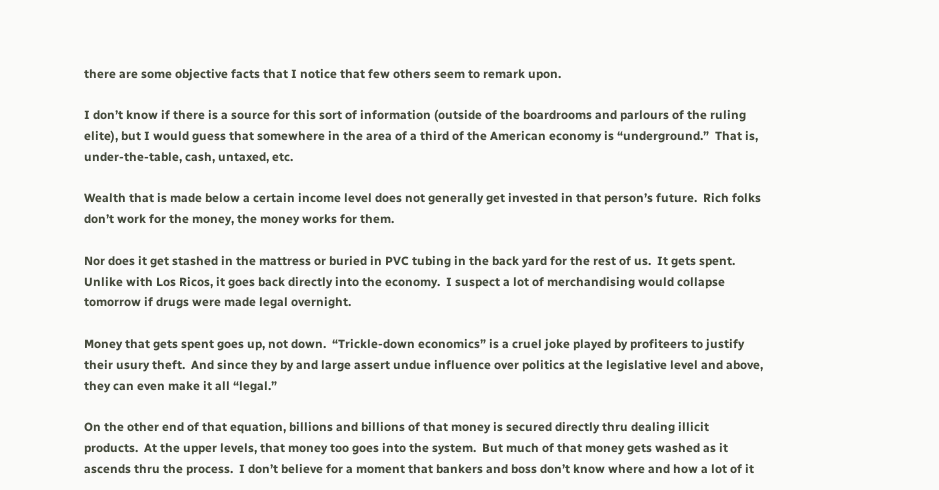there are some objective facts that I notice that few others seem to remark upon.

I don’t know if there is a source for this sort of information (outside of the boardrooms and parlours of the ruling elite), but I would guess that somewhere in the area of a third of the American economy is “underground.”  That is, under-the-table, cash, untaxed, etc.

Wealth that is made below a certain income level does not generally get invested in that person’s future.  Rich folks don’t work for the money, the money works for them.

Nor does it get stashed in the mattress or buried in PVC tubing in the back yard for the rest of us.  It gets spent.  Unlike with Los Ricos, it goes back directly into the economy.  I suspect a lot of merchandising would collapse tomorrow if drugs were made legal overnight.

Money that gets spent goes up, not down.  “Trickle-down economics” is a cruel joke played by profiteers to justify their usury theft.  And since they by and large assert undue influence over politics at the legislative level and above, they can even make it all “legal.”

On the other end of that equation, billions and billions of that money is secured directly thru dealing illicit products.  At the upper levels, that money too goes into the system.  But much of that money gets washed as it ascends thru the process.  I don’t believe for a moment that bankers and boss don’t know where and how a lot of it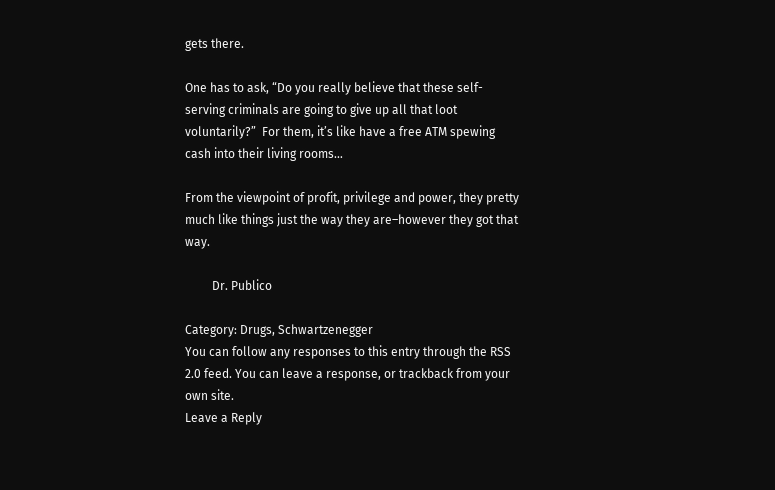gets there.

One has to ask, “Do you really believe that these self-serving criminals are going to give up all that loot voluntarily?”  For them, it’s like have a free ATM spewing cash into their living rooms…

From the viewpoint of profit, privilege and power, they pretty much like things just the way they are–however they got that way.

         Dr. Publico

Category: Drugs, Schwartzenegger
You can follow any responses to this entry through the RSS 2.0 feed. You can leave a response, or trackback from your own site.
Leave a Reply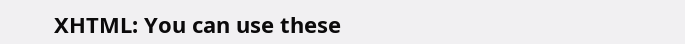XHTML: You can use these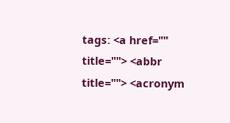tags: <a href="" title=""> <abbr title=""> <acronym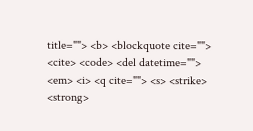title=""> <b> <blockquote cite=""> <cite> <code> <del datetime=""> <em> <i> <q cite=""> <s> <strike> <strong>